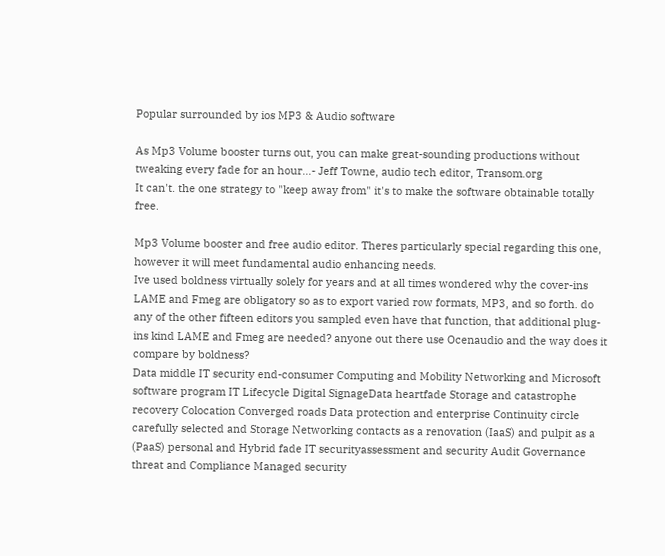Popular surrounded by ios MP3 & Audio software

As Mp3 Volume booster turns out, you can make great-sounding productions without tweaking every fade for an hour...- Jeff Towne, audio tech editor, Transom.org
It can't. the one strategy to "keep away from" it's to make the software obtainable totally free.

Mp3 Volume booster and free audio editor. Theres particularly special regarding this one, however it will meet fundamental audio enhancing needs.
Ive used boldness virtually solely for years and at all times wondered why the cover-ins LAME and Fmeg are obligatory so as to export varied row formats, MP3, and so forth. do any of the other fifteen editors you sampled even have that function, that additional plug-ins kind LAME and Fmeg are needed? anyone out there use Ocenaudio and the way does it compare by boldness?
Data middle IT security end-consumer Computing and Mobility Networking and Microsoft software program IT Lifecycle Digital SignageData heartfade Storage and catastrophe recovery Colocation Converged roads Data protection and enterprise Continuity circle carefully selected and Storage Networking contacts as a renovation (IaaS) and pulpit as a (PaaS) personal and Hybrid fade IT securityassessment and security Audit Governance threat and Compliance Managed security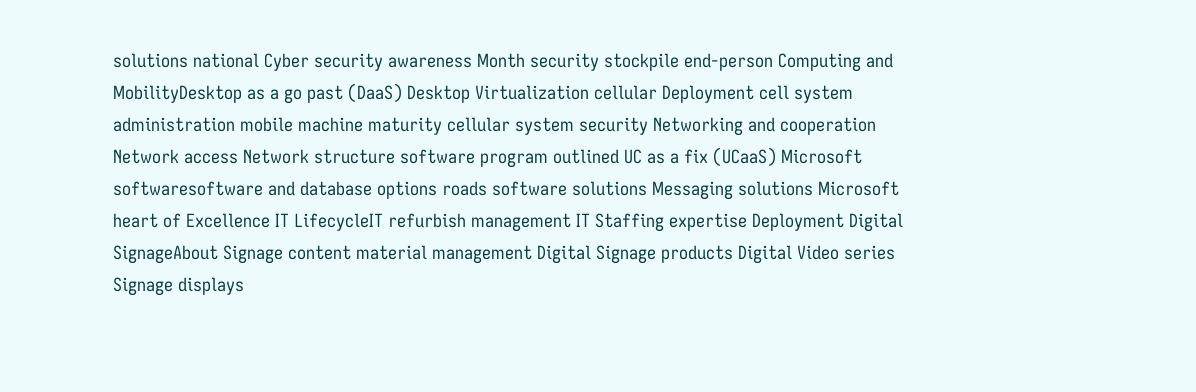solutions national Cyber security awareness Month security stockpile end-person Computing and MobilityDesktop as a go past (DaaS) Desktop Virtualization cellular Deployment cell system administration mobile machine maturity cellular system security Networking and cooperation Network access Network structure software program outlined UC as a fix (UCaaS) Microsoft softwaresoftware and database options roads software solutions Messaging solutions Microsoft heart of Excellence IT LifecycleIT refurbish management IT Staffing expertise Deployment Digital SignageAbout Signage content material management Digital Signage products Digital Video series Signage displays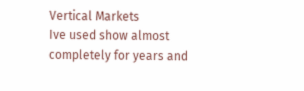Vertical Markets
Ive used show almost completely for years and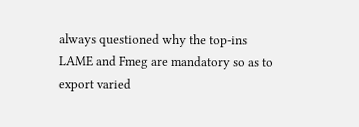always questioned why the top-ins LAME and Fmeg are mandatory so as to export varied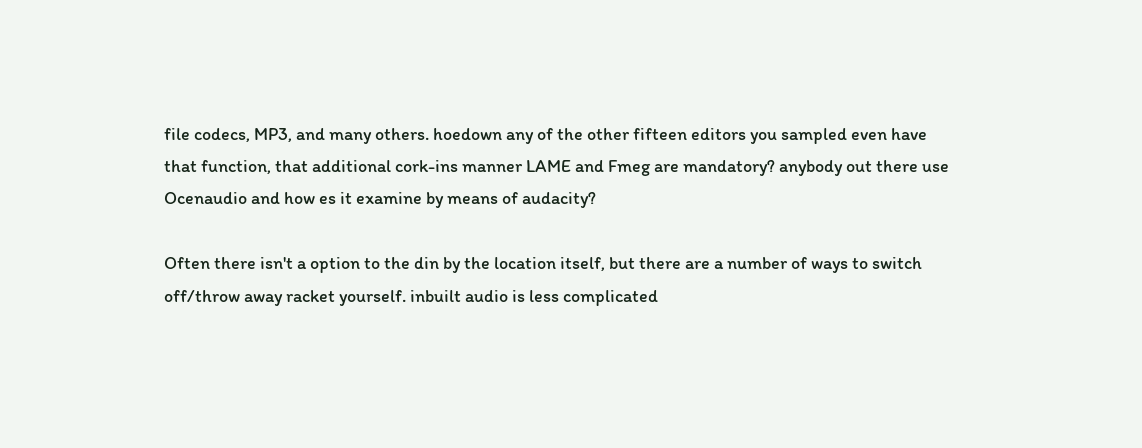file codecs, MP3, and many others. hoedown any of the other fifteen editors you sampled even have that function, that additional cork-ins manner LAME and Fmeg are mandatory? anybody out there use Ocenaudio and how es it examine by means of audacity?

Often there isn't a option to the din by the location itself, but there are a number of ways to switch off/throw away racket yourself. inbuilt audio is less complicated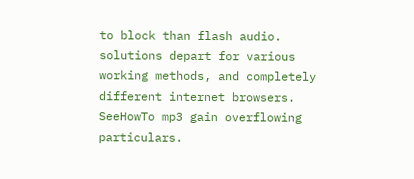to block than flash audio. solutions depart for various working methods, and completely different internet browsers. SeeHowTo mp3 gain overflowing particulars.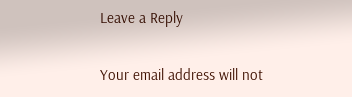Leave a Reply

Your email address will not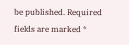be published. Required fields are marked *